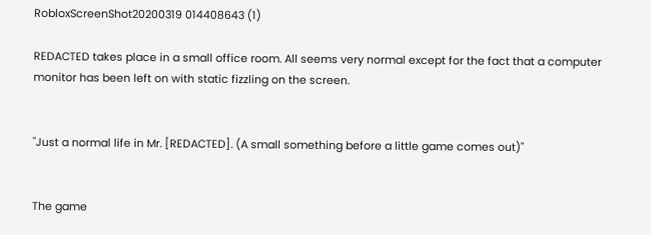RobloxScreenShot20200319 014408643 (1)

REDACTED takes place in a small office room. All seems very normal except for the fact that a computer monitor has been left on with static fizzling on the screen.


"Just a normal life in Mr. [REDACTED]. (A small something before a little game comes out)"


The game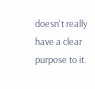doesn't really have a clear purpose to it.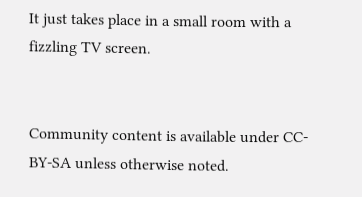It just takes place in a small room with a fizzling TV screen.


Community content is available under CC-BY-SA unless otherwise noted.